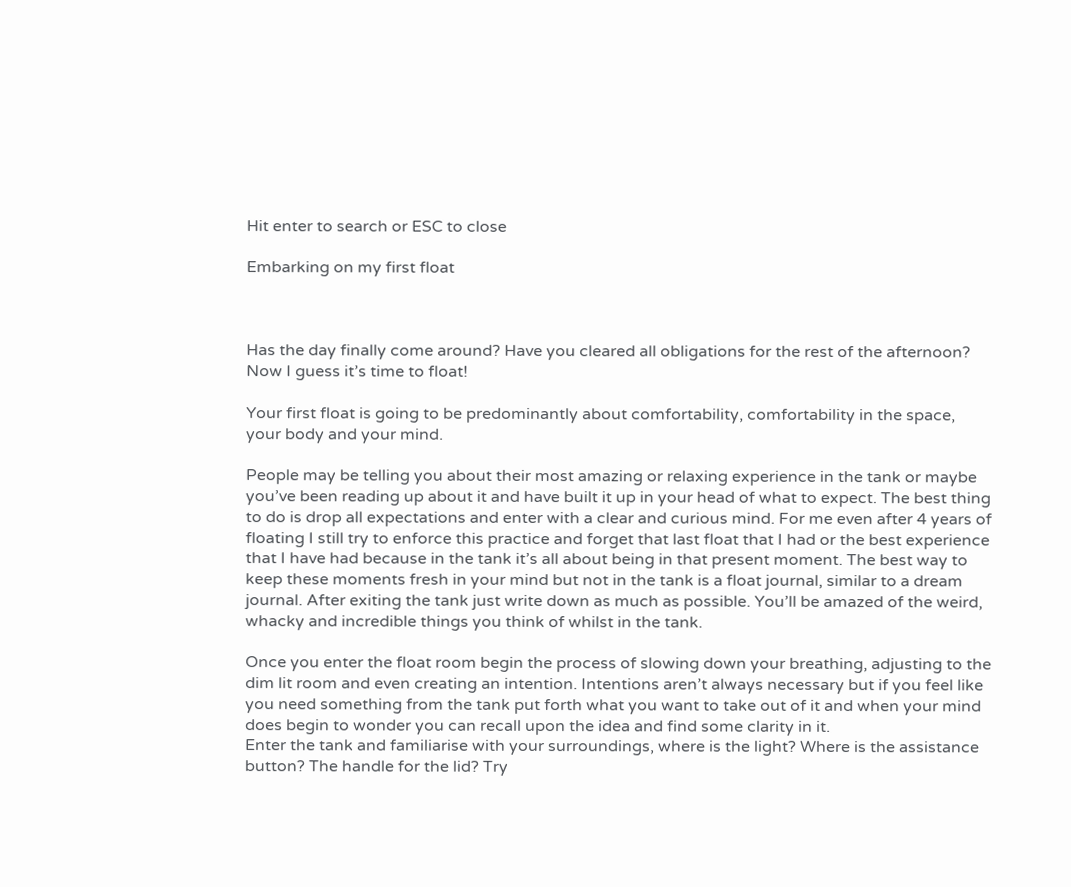Hit enter to search or ESC to close

Embarking on my first float



Has the day finally come around? Have you cleared all obligations for the rest of the afternoon? Now I guess it’s time to float!

Your first float is going to be predominantly about comfortability, comfortability in the space, your body and your mind.

People may be telling you about their most amazing or relaxing experience in the tank or maybe you’ve been reading up about it and have built it up in your head of what to expect. The best thing to do is drop all expectations and enter with a clear and curious mind. For me even after 4 years of floating I still try to enforce this practice and forget that last float that I had or the best experience that I have had because in the tank it’s all about being in that present moment. The best way to keep these moments fresh in your mind but not in the tank is a float journal, similar to a dream journal. After exiting the tank just write down as much as possible. You’ll be amazed of the weird, whacky and incredible things you think of whilst in the tank.

Once you enter the float room begin the process of slowing down your breathing, adjusting to the dim lit room and even creating an intention. Intentions aren’t always necessary but if you feel like you need something from the tank put forth what you want to take out of it and when your mind does begin to wonder you can recall upon the idea and find some clarity in it.
Enter the tank and familiarise with your surroundings, where is the light? Where is the assistance button? The handle for the lid? Try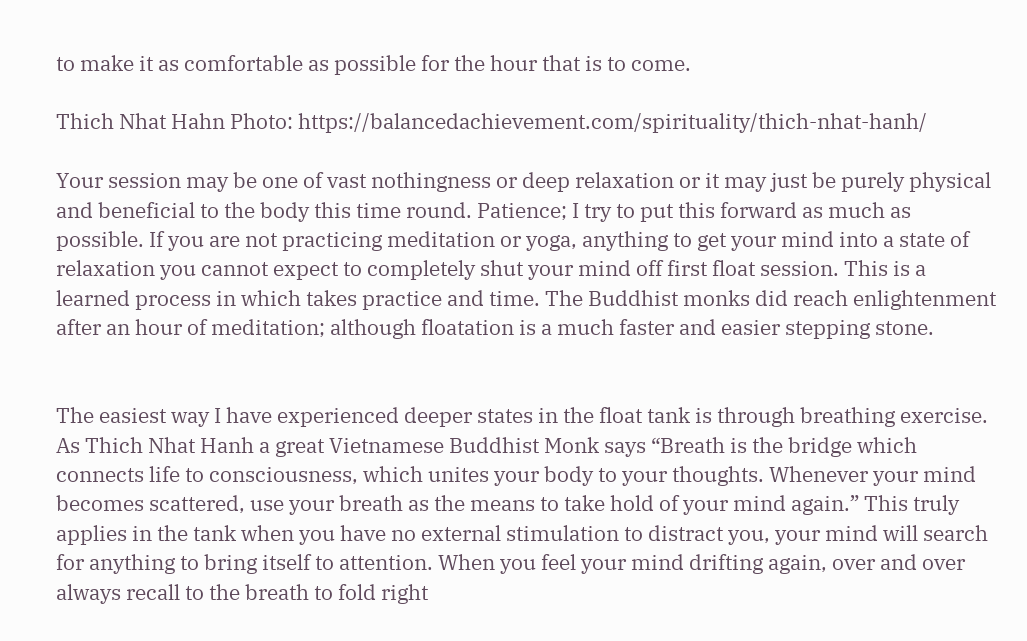to make it as comfortable as possible for the hour that is to come.

Thich Nhat Hahn Photo: https://balancedachievement.com/spirituality/thich-nhat-hanh/

Your session may be one of vast nothingness or deep relaxation or it may just be purely physical and beneficial to the body this time round. Patience; I try to put this forward as much as possible. If you are not practicing meditation or yoga, anything to get your mind into a state of relaxation you cannot expect to completely shut your mind off first float session. This is a learned process in which takes practice and time. The Buddhist monks did reach enlightenment after an hour of meditation; although floatation is a much faster and easier stepping stone.


The easiest way I have experienced deeper states in the float tank is through breathing exercise. As Thich Nhat Hanh a great Vietnamese Buddhist Monk says “Breath is the bridge which connects life to consciousness, which unites your body to your thoughts. Whenever your mind becomes scattered, use your breath as the means to take hold of your mind again.” This truly applies in the tank when you have no external stimulation to distract you, your mind will search for anything to bring itself to attention. When you feel your mind drifting again, over and over always recall to the breath to fold right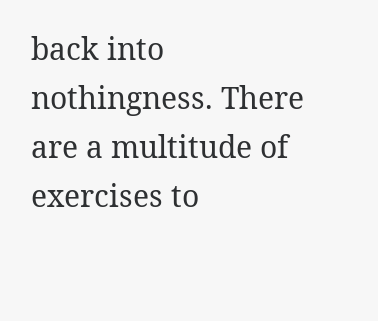back into nothingness. There are a multitude of exercises to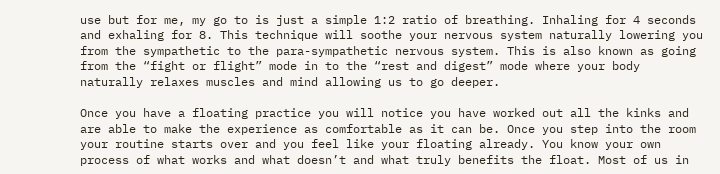use but for me, my go to is just a simple 1:2 ratio of breathing. Inhaling for 4 seconds and exhaling for 8. This technique will soothe your nervous system naturally lowering you from the sympathetic to the para-sympathetic nervous system. This is also known as going from the “fight or flight” mode in to the “rest and digest” mode where your body naturally relaxes muscles and mind allowing us to go deeper.

Once you have a floating practice you will notice you have worked out all the kinks and are able to make the experience as comfortable as it can be. Once you step into the room your routine starts over and you feel like your floating already. You know your own process of what works and what doesn’t and what truly benefits the float. Most of us in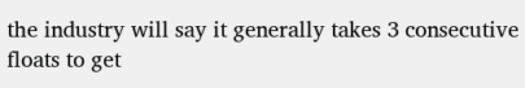the industry will say it generally takes 3 consecutive floats to get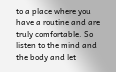to a place where you have a routine and are truly comfortable. So listen to the mind and the body and let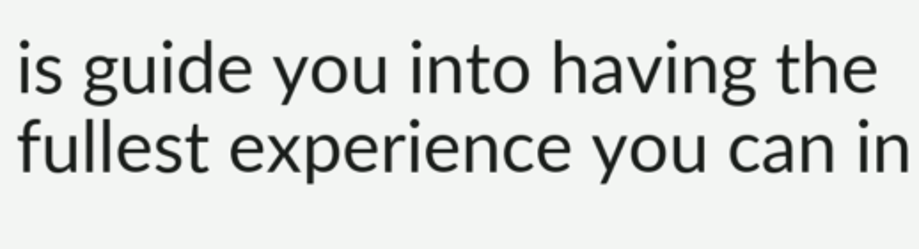is guide you into having the fullest experience you can in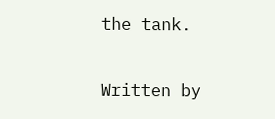the tank.


Written by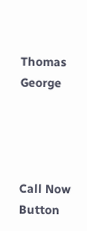Thomas George




Call Now Button